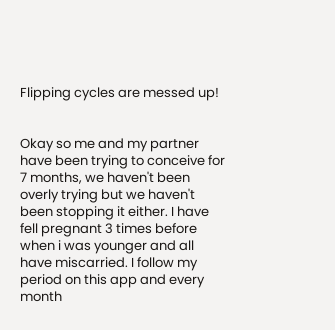Flipping cycles are messed up!


Okay so me and my partner have been trying to conceive for 7 months, we haven't been overly trying but we haven't been stopping it either. I have fell pregnant 3 times before when i was younger and all have miscarried. I follow my period on this app and every month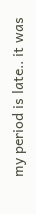my period is late.. it was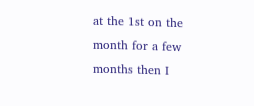at the 1st on the month for a few months then I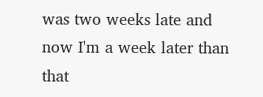was two weeks late and now I'm a week later than that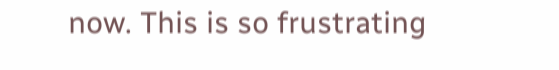now. This is so frustrating